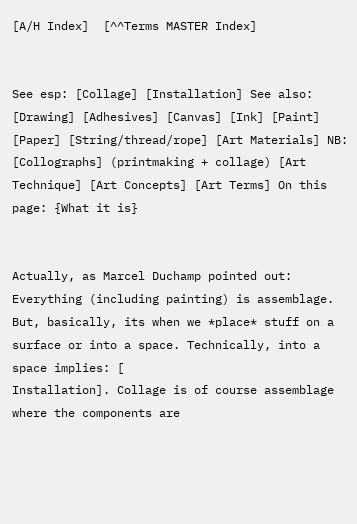[A/H Index]  [^^Terms MASTER Index]


See esp: [Collage] [Installation] See also: [Drawing] [Adhesives] [Canvas] [Ink] [Paint] [Paper] [String/thread/rope] [Art Materials] NB: [Collographs] (printmaking + collage) [Art Technique] [Art Concepts] [Art Terms] On this page: {What it is}


Actually, as Marcel Duchamp pointed out: Everything (including painting) is assemblage. But, basically, its when we *place* stuff on a surface or into a space. Technically, into a space implies: [
Installation]. Collage is of course assemblage where the components are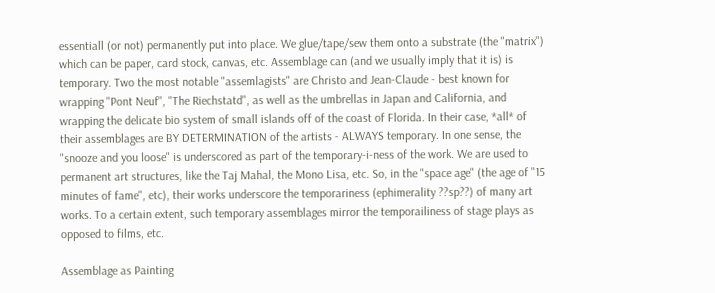essentiall (or not) permanently put into place. We glue/tape/sew them onto a substrate (the "matrix") which can be paper, card stock, canvas, etc. Assemblage can (and we usually imply that it is) is temporary. Two the most notable "assemlagists" are Christo and Jean-Claude - best known for wrapping "Pont Neuf", "The Riechstatd", as well as the umbrellas in Japan and California, and wrapping the delicate bio system of small islands off of the coast of Florida. In their case, *all* of their assemblages are BY DETERMINATION of the artists - ALWAYS temporary. In one sense, the "snooze and you loose" is underscored as part of the temporary-i-ness of the work. We are used to permanent art structures, like the Taj Mahal, the Mono Lisa, etc. So, in the "space age" (the age of "15 minutes of fame", etc), their works underscore the temporariness (ephimerality ??sp??) of many art works. To a certain extent, such temporary assemblages mirror the temporailiness of stage plays as opposed to films, etc.

Assemblage as Painting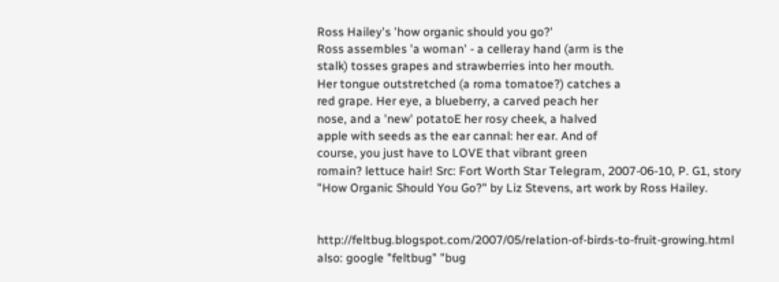Ross Hailey's 'how organic should you go?'
Ross assembles 'a woman' - a celleray hand (arm is the
stalk) tosses grapes and strawberries into her mouth.
Her tongue outstretched (a roma tomatoe?) catches a
red grape. Her eye, a blueberry, a carved peach her
nose, and a 'new' potatoE her rosy cheek, a halved
apple with seeds as the ear cannal: her ear. And of
course, you just have to LOVE that vibrant green
romain? lettuce hair! Src: Fort Worth Star Telegram, 2007-06-10, P. G1, story "How Organic Should You Go?" by Liz Stevens, art work by Ross Hailey.


http://feltbug.blogspot.com/2007/05/relation-of-birds-to-fruit-growing.html also: google "feltbug" "bug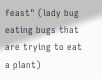feast" (lady bug eating bugs that are trying to eat a plant)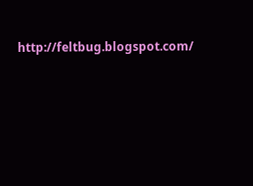http://feltbug.blogspot.com/